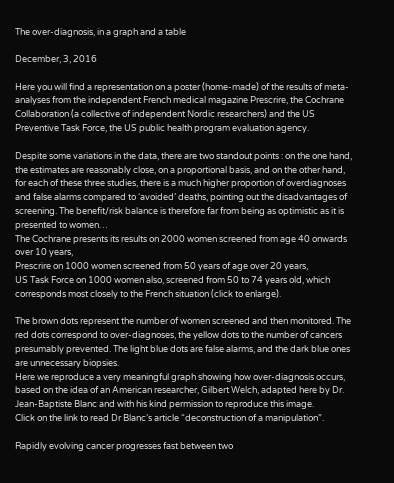The over-diagnosis, in a graph and a table

December, 3, 2016

Here you will find a representation on a poster (home-made) of the results of meta-analyses from the independent French medical magazine Prescrire, the Cochrane Collaboration (a collective of independent Nordic researchers) and the US Preventive Task Force, the US public health program evaluation agency.

Despite some variations in the data, there are two standout points : on the one hand, the estimates are reasonably close, on a proportional basis, and on the other hand, for each of these three studies, there is a much higher proportion of overdiagnoses and false alarms compared to ‘avoided’ deaths, pointing out the disadvantages of screening. The benefit/risk balance is therefore far from being as optimistic as it is presented to women…
The Cochrane presents its results on 2000 women screened from age 40 onwards over 10 years,
Prescrire on 1000 women screened from 50 years of age over 20 years,
US Task Force on 1000 women also, screened from 50 to 74 years old, which corresponds most closely to the French situation (click to enlarge).

The brown dots represent the number of women screened and then monitored. The red dots correspond to over-diagnoses, the yellow dots to the number of cancers presumably prevented. The light blue dots are false alarms, and the dark blue ones are unnecessary biopsies.
Here we reproduce a very meaningful graph showing how over-diagnosis occurs, based on the idea of an American researcher, Gilbert Welch, adapted here by Dr. Jean-Baptiste Blanc and with his kind permission to reproduce this image.
Click on the link to read Dr Blanc’s article “deconstruction of a manipulation”.

Rapidly evolving cancer progresses fast between two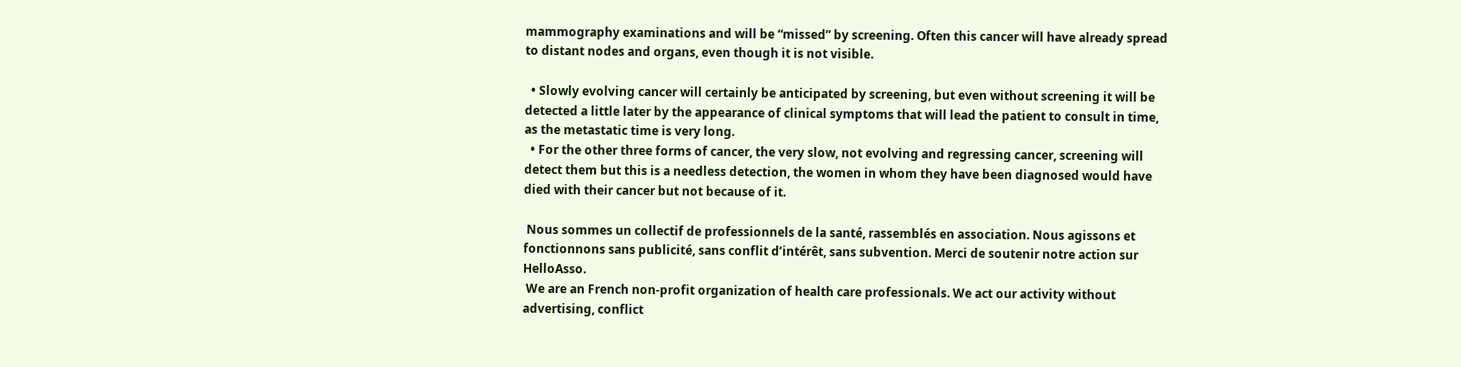mammography examinations and will be “missed” by screening. Often this cancer will have already spread to distant nodes and organs, even though it is not visible.

  • Slowly evolving cancer will certainly be anticipated by screening, but even without screening it will be detected a little later by the appearance of clinical symptoms that will lead the patient to consult in time, as the metastatic time is very long.
  • For the other three forms of cancer, the very slow, not evolving and regressing cancer, screening will detect them but this is a needless detection, the women in whom they have been diagnosed would have died with their cancer but not because of it.

 Nous sommes un collectif de professionnels de la santé, rassemblés en association. Nous agissons et fonctionnons sans publicité, sans conflit d’intérêt, sans subvention. Merci de soutenir notre action sur HelloAsso.
 We are an French non-profit organization of health care professionals. We act our activity without advertising, conflict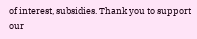of interest, subsidies. Thank you to support our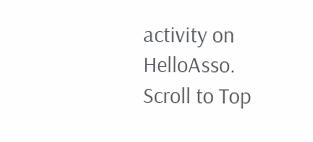activity on HelloAsso.
Scroll to Top